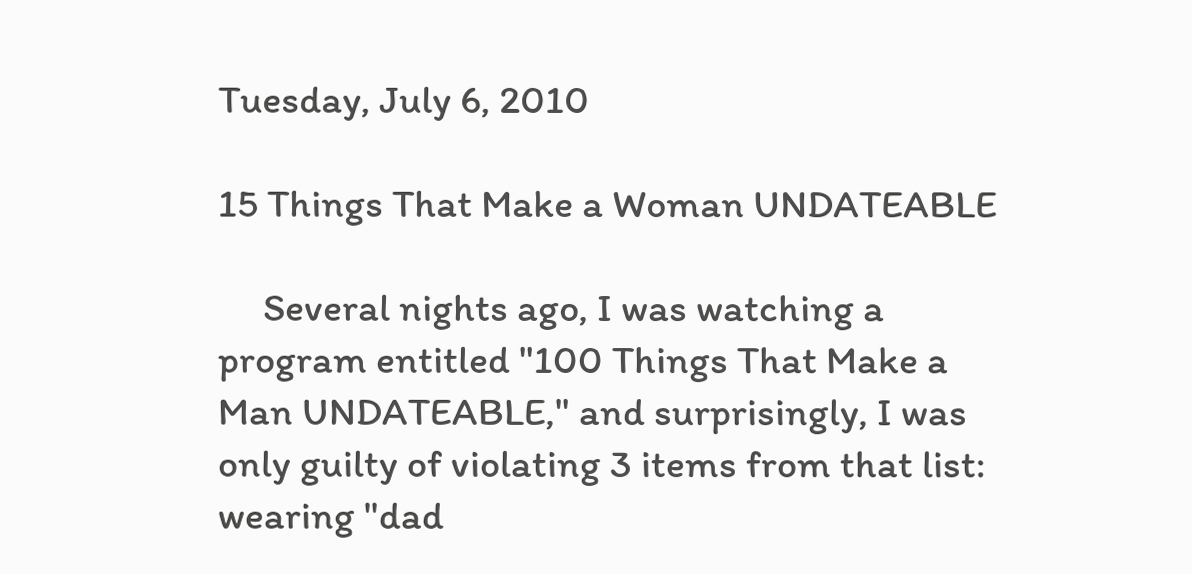Tuesday, July 6, 2010

15 Things That Make a Woman UNDATEABLE

     Several nights ago, I was watching a program entitled "100 Things That Make a Man UNDATEABLE," and surprisingly, I was only guilty of violating 3 items from that list: wearing "dad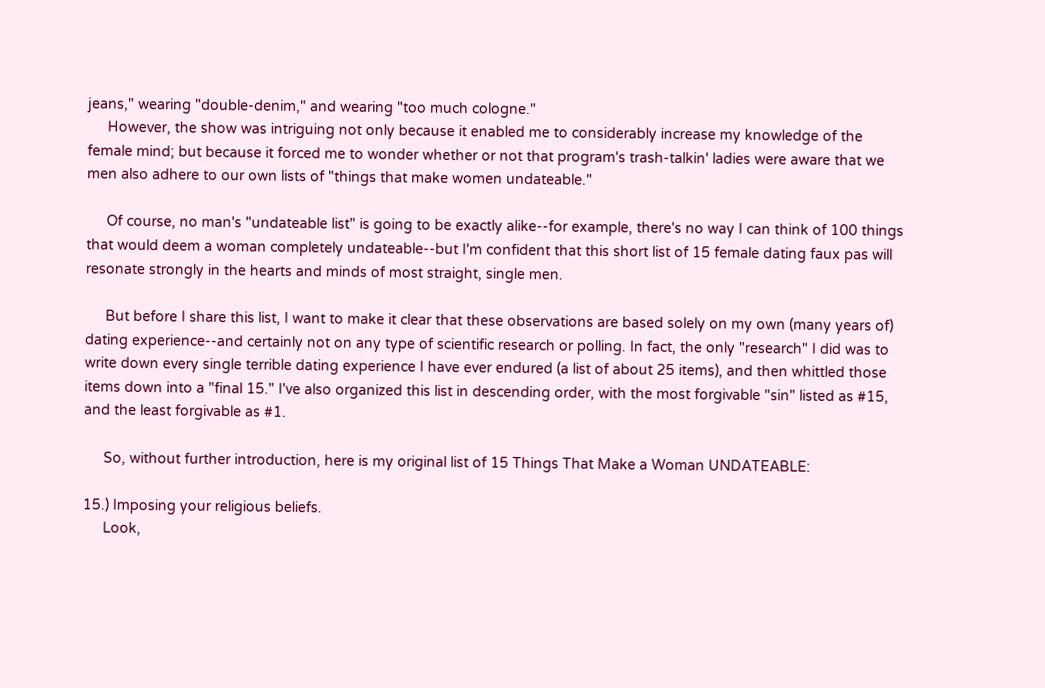jeans," wearing "double-denim," and wearing "too much cologne."
     However, the show was intriguing not only because it enabled me to considerably increase my knowledge of the female mind; but because it forced me to wonder whether or not that program's trash-talkin' ladies were aware that we men also adhere to our own lists of "things that make women undateable."

     Of course, no man's "undateable list" is going to be exactly alike--for example, there's no way I can think of 100 things that would deem a woman completely undateable--but I'm confident that this short list of 15 female dating faux pas will resonate strongly in the hearts and minds of most straight, single men.

     But before I share this list, I want to make it clear that these observations are based solely on my own (many years of) dating experience--and certainly not on any type of scientific research or polling. In fact, the only "research" I did was to write down every single terrible dating experience I have ever endured (a list of about 25 items), and then whittled those items down into a "final 15." I've also organized this list in descending order, with the most forgivable "sin" listed as #15, and the least forgivable as #1.

     So, without further introduction, here is my original list of 15 Things That Make a Woman UNDATEABLE:

15.) Imposing your religious beliefs.
     Look,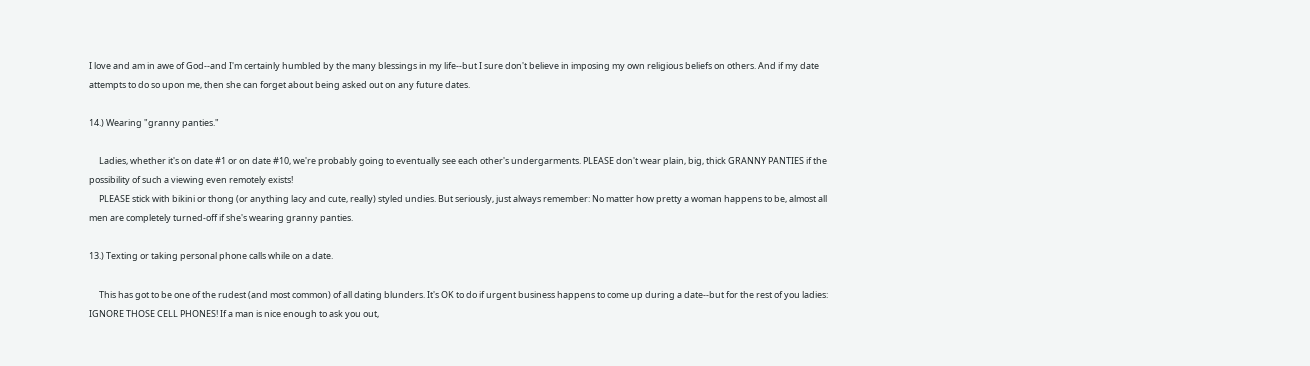I love and am in awe of God--and I'm certainly humbled by the many blessings in my life--but I sure don't believe in imposing my own religious beliefs on others. And if my date attempts to do so upon me, then she can forget about being asked out on any future dates.

14.) Wearing "granny panties."

     Ladies, whether it's on date #1 or on date #10, we're probably going to eventually see each other's undergarments. PLEASE don't wear plain, big, thick GRANNY PANTIES if the possibility of such a viewing even remotely exists!
     PLEASE stick with bikini or thong (or anything lacy and cute, really) styled undies. But seriously, just always remember: No matter how pretty a woman happens to be, almost all men are completely turned-off if she's wearing granny panties.

13.) Texting or taking personal phone calls while on a date.

     This has got to be one of the rudest (and most common) of all dating blunders. It's OK to do if urgent business happens to come up during a date--but for the rest of you ladies: IGNORE THOSE CELL PHONES! If a man is nice enough to ask you out,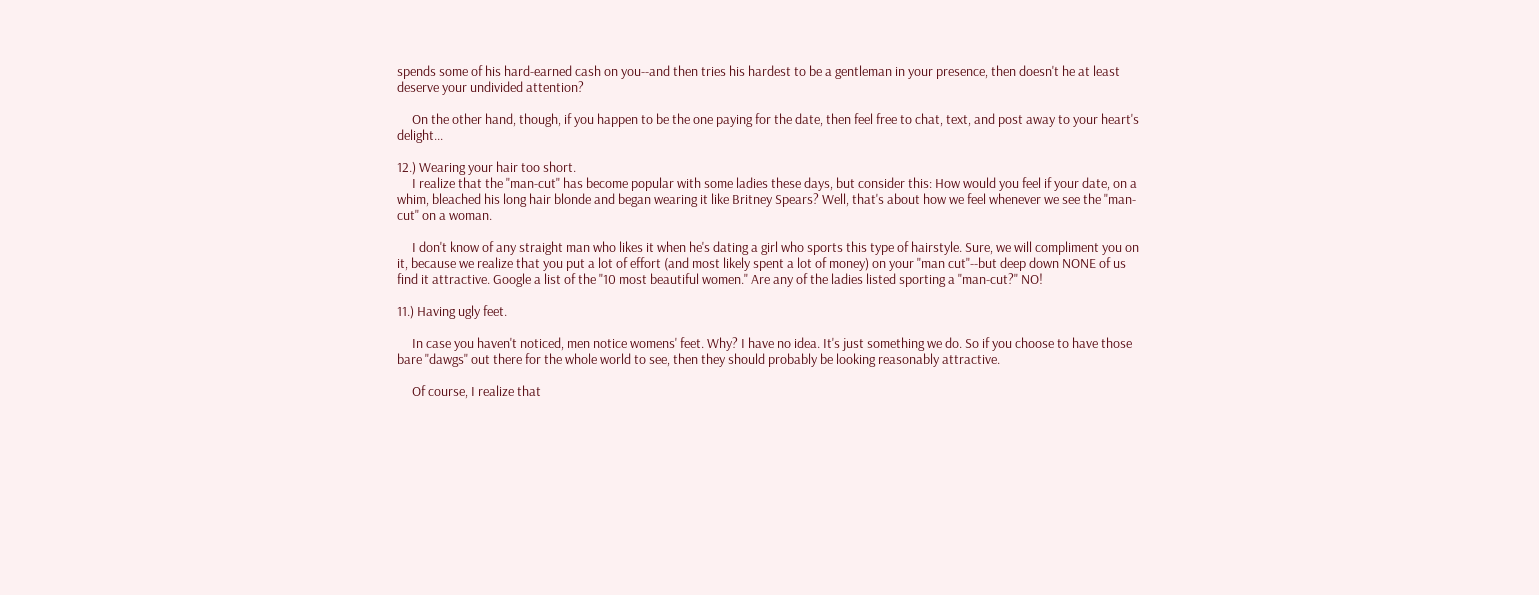spends some of his hard-earned cash on you--and then tries his hardest to be a gentleman in your presence, then doesn't he at least deserve your undivided attention?

     On the other hand, though, if you happen to be the one paying for the date, then feel free to chat, text, and post away to your heart's delight...

12.) Wearing your hair too short.
     I realize that the "man-cut" has become popular with some ladies these days, but consider this: How would you feel if your date, on a whim, bleached his long hair blonde and began wearing it like Britney Spears? Well, that's about how we feel whenever we see the "man-cut" on a woman.

     I don't know of any straight man who likes it when he's dating a girl who sports this type of hairstyle. Sure, we will compliment you on it, because we realize that you put a lot of effort (and most likely spent a lot of money) on your "man cut"--but deep down NONE of us find it attractive. Google a list of the "10 most beautiful women." Are any of the ladies listed sporting a "man-cut?" NO!

11.) Having ugly feet.

     In case you haven't noticed, men notice womens' feet. Why? I have no idea. It's just something we do. So if you choose to have those bare "dawgs" out there for the whole world to see, then they should probably be looking reasonably attractive.

     Of course, I realize that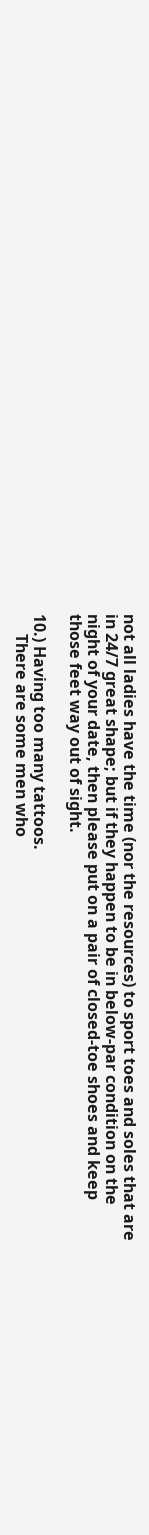not all ladies have the time (nor the resources) to sport toes and soles that are in 24/7 great shape; but if they happen to be in below-par condition on the night of your date, then please put on a pair of closed-toe shoes and keep those feet way out of sight.

10.) Having too many tattoos.
     There are some men who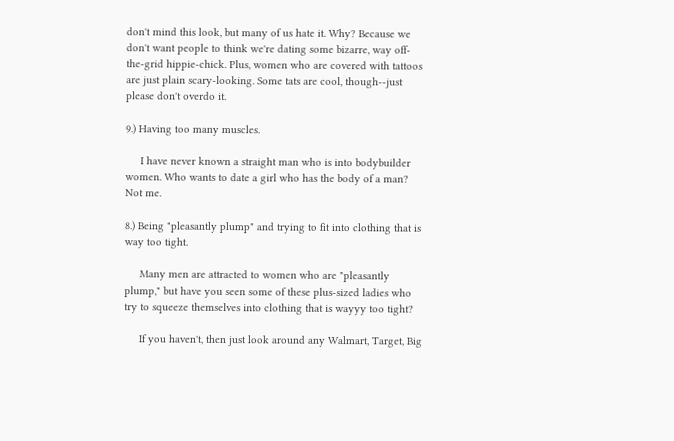don't mind this look, but many of us hate it. Why? Because we don't want people to think we're dating some bizarre, way off-the-grid hippie-chick. Plus, women who are covered with tattoos are just plain scary-looking. Some tats are cool, though--just please don't overdo it.

9.) Having too many muscles.

     I have never known a straight man who is into bodybuilder women. Who wants to date a girl who has the body of a man? Not me.

8.) Being "pleasantly plump" and trying to fit into clothing that is way too tight.

     Many men are attracted to women who are "pleasantly plump," but have you seen some of these plus-sized ladies who try to squeeze themselves into clothing that is wayyy too tight?

     If you haven't, then just look around any Walmart, Target, Big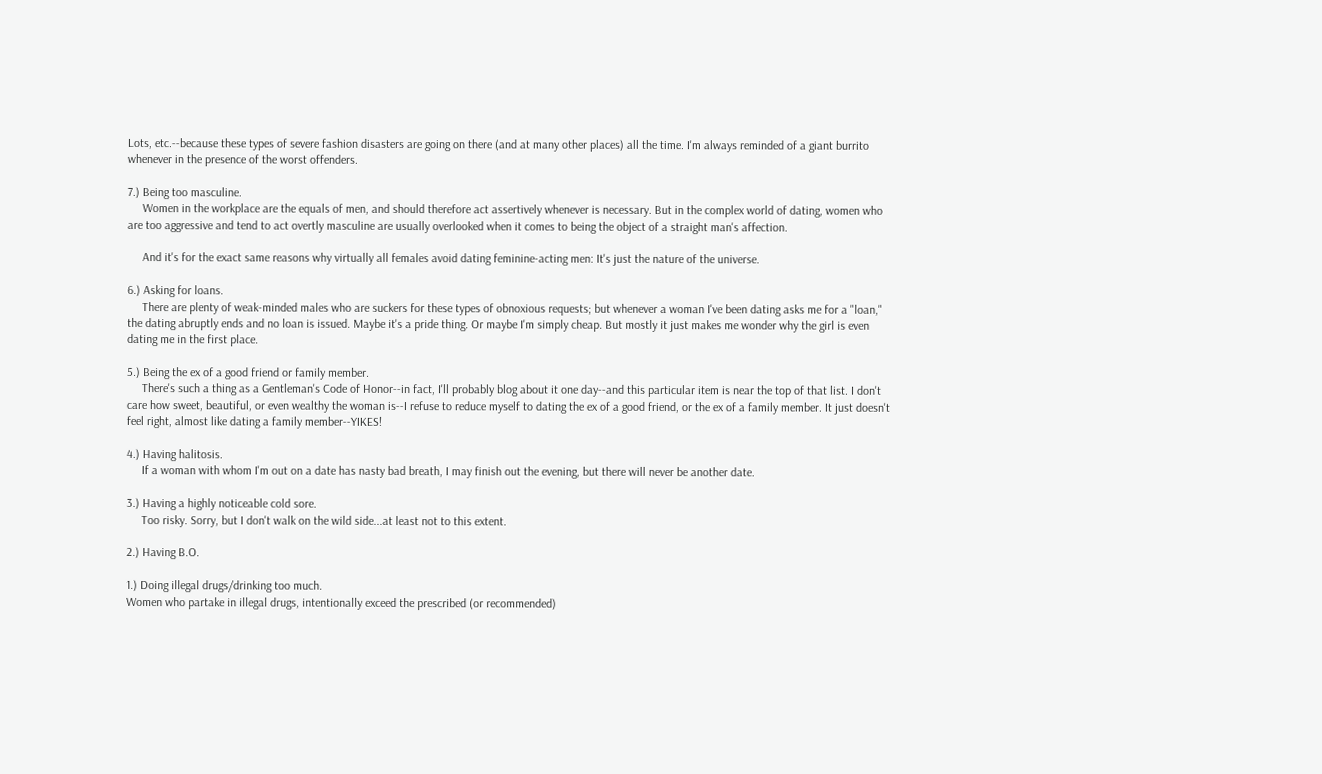Lots, etc.--because these types of severe fashion disasters are going on there (and at many other places) all the time. I'm always reminded of a giant burrito whenever in the presence of the worst offenders.

7.) Being too masculine.
     Women in the workplace are the equals of men, and should therefore act assertively whenever is necessary. But in the complex world of dating, women who are too aggressive and tend to act overtly masculine are usually overlooked when it comes to being the object of a straight man's affection.

     And it's for the exact same reasons why virtually all females avoid dating feminine-acting men: It's just the nature of the universe.

6.) Asking for loans.
     There are plenty of weak-minded males who are suckers for these types of obnoxious requests; but whenever a woman I've been dating asks me for a "loan," the dating abruptly ends and no loan is issued. Maybe it's a pride thing. Or maybe I'm simply cheap. But mostly it just makes me wonder why the girl is even dating me in the first place.

5.) Being the ex of a good friend or family member.
     There's such a thing as a Gentleman's Code of Honor--in fact, I'll probably blog about it one day--and this particular item is near the top of that list. I don't care how sweet, beautiful, or even wealthy the woman is--I refuse to reduce myself to dating the ex of a good friend, or the ex of a family member. It just doesn't feel right, almost like dating a family member--YIKES!

4.) Having halitosis.
     If a woman with whom I'm out on a date has nasty bad breath, I may finish out the evening, but there will never be another date.

3.) Having a highly noticeable cold sore.
     Too risky. Sorry, but I don't walk on the wild side...at least not to this extent.

2.) Having B.O.

1.) Doing illegal drugs/drinking too much.
Women who partake in illegal drugs, intentionally exceed the prescribed (or recommended)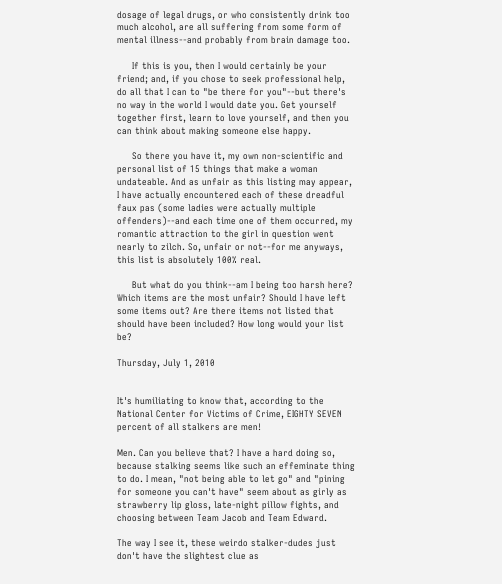dosage of legal drugs, or who consistently drink too much alcohol, are all suffering from some form of mental illness--and probably from brain damage too.

     If this is you, then I would certainly be your friend; and, if you chose to seek professional help, do all that I can to "be there for you"--but there's no way in the world I would date you. Get yourself together first, learn to love yourself, and then you can think about making someone else happy.

     So there you have it, my own non-scientific and personal list of 15 things that make a woman undateable. And as unfair as this listing may appear, I have actually encountered each of these dreadful faux pas (some ladies were actually multiple offenders)--and each time one of them occurred, my romantic attraction to the girl in question went nearly to zilch. So, unfair or not--for me anyways, this list is absolutely 100% real.

     But what do you think--am I being too harsh here? Which items are the most unfair? Should I have left some items out? Are there items not listed that should have been included? How long would your list be?

Thursday, July 1, 2010


It's humiliating to know that, according to the National Center for Victims of Crime, EIGHTY SEVEN percent of all stalkers are men!

Men. Can you believe that? I have a hard doing so, because stalking seems like such an effeminate thing to do. I mean, "not being able to let go" and "pining for someone you can't have" seem about as girly as strawberry lip gloss, late-night pillow fights, and choosing between Team Jacob and Team Edward.

The way I see it, these weirdo stalker-dudes just don't have the slightest clue as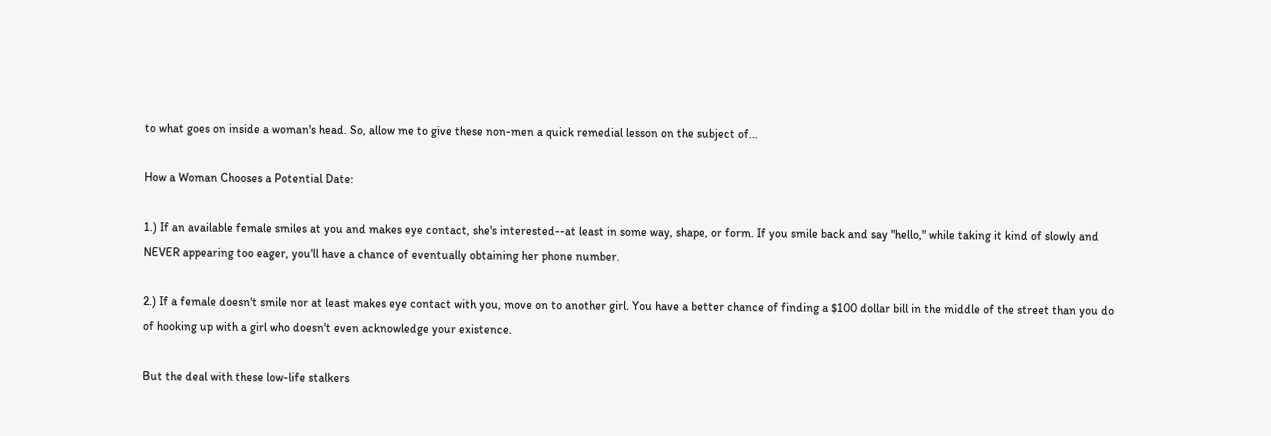to what goes on inside a woman's head. So, allow me to give these non-men a quick remedial lesson on the subject of...

How a Woman Chooses a Potential Date:

1.) If an available female smiles at you and makes eye contact, she's interested--at least in some way, shape, or form. If you smile back and say "hello," while taking it kind of slowly and NEVER appearing too eager, you'll have a chance of eventually obtaining her phone number.

2.) If a female doesn't smile nor at least makes eye contact with you, move on to another girl. You have a better chance of finding a $100 dollar bill in the middle of the street than you do of hooking up with a girl who doesn't even acknowledge your existence.

But the deal with these low-life stalkers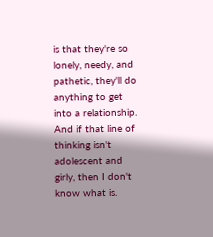is that they're so lonely, needy, and pathetic, they'll do anything to get into a relationship. And if that line of thinking isn't adolescent and girly, then I don't know what is.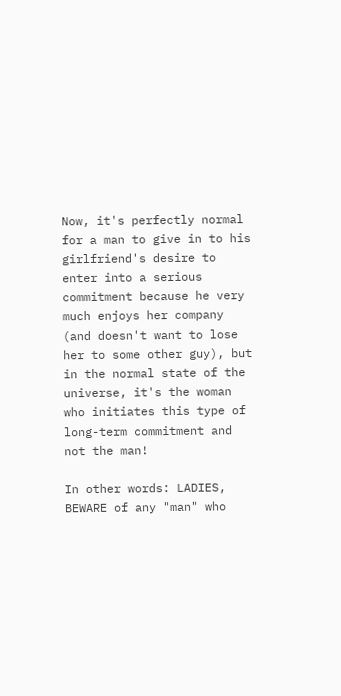Now, it's perfectly normal for a man to give in to his girlfriend's desire to enter into a serious commitment because he very much enjoys her company (and doesn't want to lose her to some other guy), but in the normal state of the universe, it's the woman who initiates this type of long-term commitment and not the man!

In other words: LADIES, BEWARE of any "man" who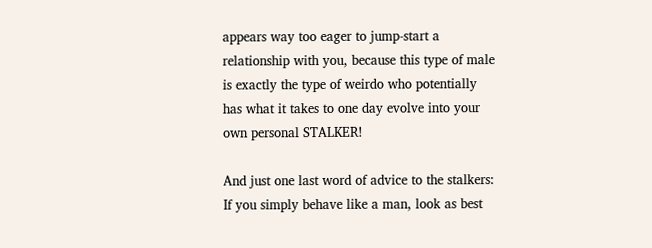appears way too eager to jump-start a relationship with you, because this type of male is exactly the type of weirdo who potentially has what it takes to one day evolve into your own personal STALKER!

And just one last word of advice to the stalkers: If you simply behave like a man, look as best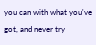you can with what you've got, and never try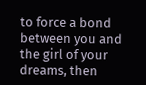to force a bond between you and the girl of your dreams, then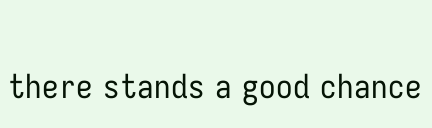there stands a good chance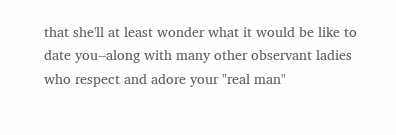that she'll at least wonder what it would be like to date you--along with many other observant ladies who respect and adore your "real man"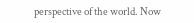perspective of the world. Now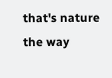that's nature the way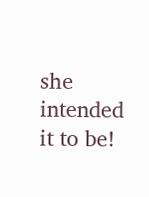she intended it to be!